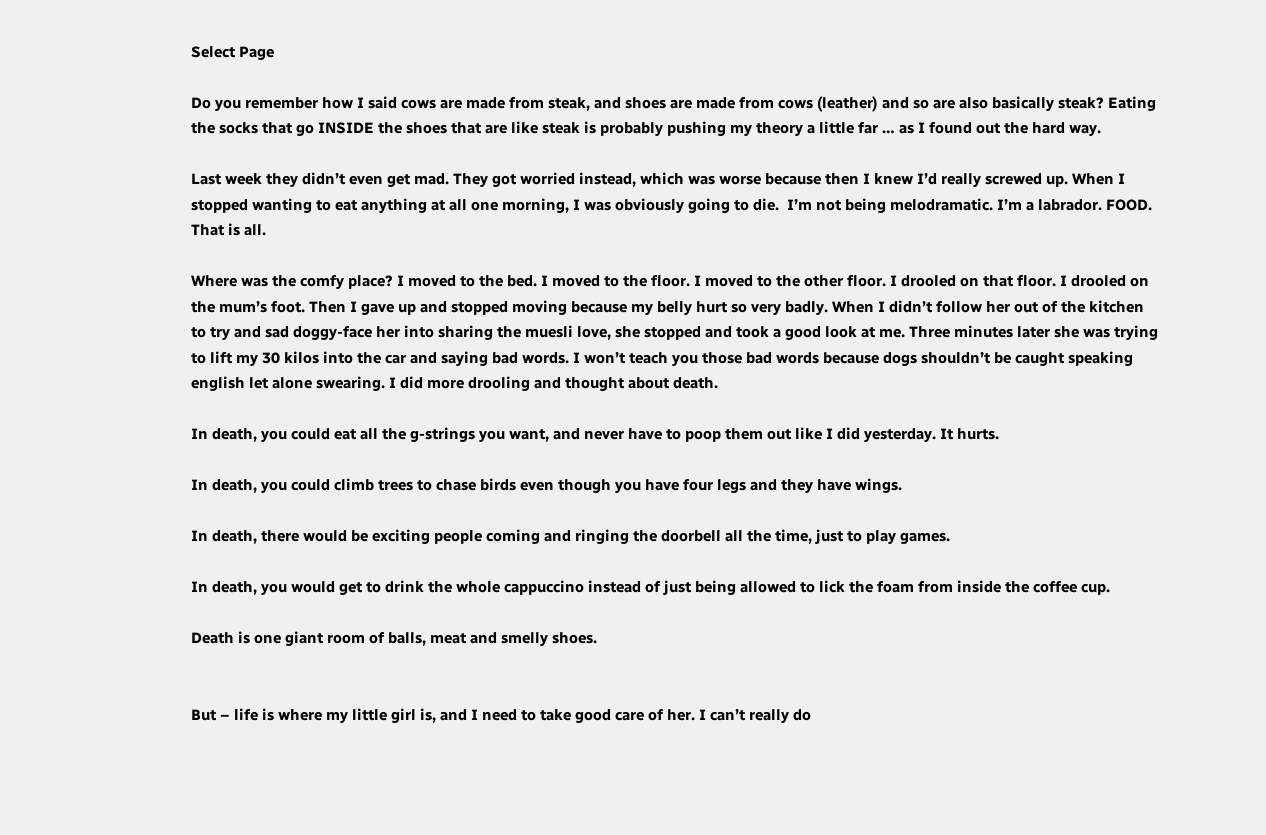Select Page

Do you remember how I said cows are made from steak, and shoes are made from cows (leather) and so are also basically steak? Eating the socks that go INSIDE the shoes that are like steak is probably pushing my theory a little far … as I found out the hard way.

Last week they didn’t even get mad. They got worried instead, which was worse because then I knew I’d really screwed up. When I stopped wanting to eat anything at all one morning, I was obviously going to die.  I’m not being melodramatic. I’m a labrador. FOOD.  That is all.

Where was the comfy place? I moved to the bed. I moved to the floor. I moved to the other floor. I drooled on that floor. I drooled on the mum’s foot. Then I gave up and stopped moving because my belly hurt so very badly. When I didn’t follow her out of the kitchen to try and sad doggy-face her into sharing the muesli love, she stopped and took a good look at me. Three minutes later she was trying to lift my 30 kilos into the car and saying bad words. I won’t teach you those bad words because dogs shouldn’t be caught speaking english let alone swearing. I did more drooling and thought about death.

In death, you could eat all the g-strings you want, and never have to poop them out like I did yesterday. It hurts.

In death, you could climb trees to chase birds even though you have four legs and they have wings.

In death, there would be exciting people coming and ringing the doorbell all the time, just to play games.

In death, you would get to drink the whole cappuccino instead of just being allowed to lick the foam from inside the coffee cup.

Death is one giant room of balls, meat and smelly shoes.


But – life is where my little girl is, and I need to take good care of her. I can’t really do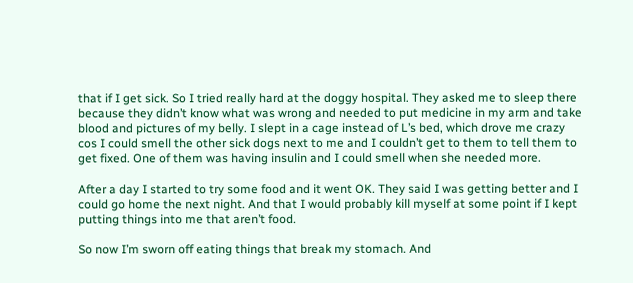that if I get sick. So I tried really hard at the doggy hospital. They asked me to sleep there because they didn’t know what was wrong and needed to put medicine in my arm and take blood and pictures of my belly. I slept in a cage instead of L’s bed, which drove me crazy cos I could smell the other sick dogs next to me and I couldn’t get to them to tell them to get fixed. One of them was having insulin and I could smell when she needed more.

After a day I started to try some food and it went OK. They said I was getting better and I could go home the next night. And that I would probably kill myself at some point if I kept putting things into me that aren’t food.

So now I’m sworn off eating things that break my stomach. And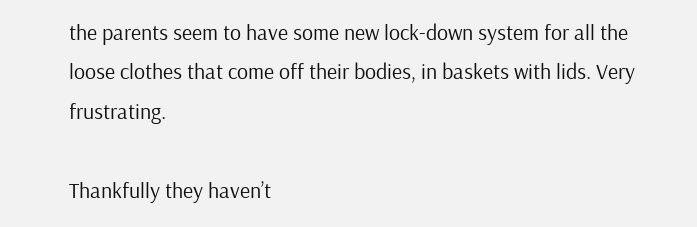the parents seem to have some new lock-down system for all the loose clothes that come off their bodies, in baskets with lids. Very frustrating.

Thankfully they haven’t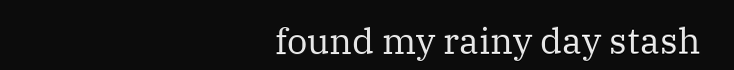found my rainy day stash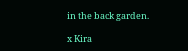in the back garden.

x Kira